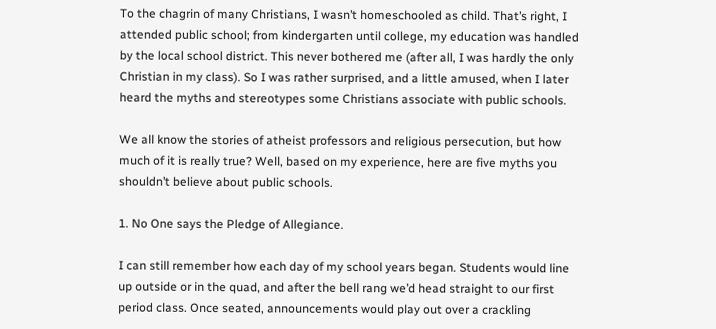To the chagrin of many Christians, I wasn’t homeschooled as child. That’s right, I attended public school; from kindergarten until college, my education was handled by the local school district. This never bothered me (after all, I was hardly the only Christian in my class). So I was rather surprised, and a little amused, when I later heard the myths and stereotypes some Christians associate with public schools.

We all know the stories of atheist professors and religious persecution, but how much of it is really true? Well, based on my experience, here are five myths you shouldn’t believe about public schools.

1. No One says the Pledge of Allegiance.

I can still remember how each day of my school years began. Students would line up outside or in the quad, and after the bell rang we’d head straight to our first period class. Once seated, announcements would play out over a crackling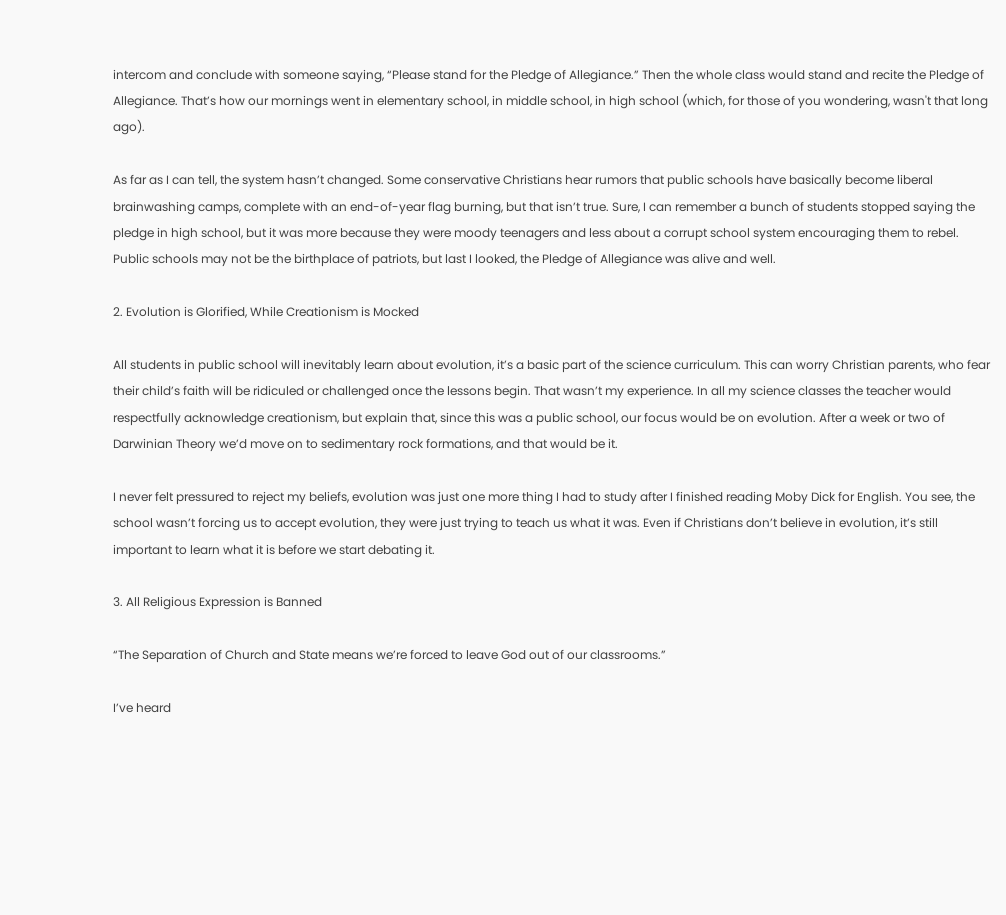intercom and conclude with someone saying, “Please stand for the Pledge of Allegiance.” Then the whole class would stand and recite the Pledge of Allegiance. That’s how our mornings went in elementary school, in middle school, in high school (which, for those of you wondering, wasn't that long ago).

As far as I can tell, the system hasn’t changed. Some conservative Christians hear rumors that public schools have basically become liberal brainwashing camps, complete with an end-of-year flag burning, but that isn’t true. Sure, I can remember a bunch of students stopped saying the pledge in high school, but it was more because they were moody teenagers and less about a corrupt school system encouraging them to rebel. Public schools may not be the birthplace of patriots, but last I looked, the Pledge of Allegiance was alive and well.

2. Evolution is Glorified, While Creationism is Mocked

All students in public school will inevitably learn about evolution, it’s a basic part of the science curriculum. This can worry Christian parents, who fear their child’s faith will be ridiculed or challenged once the lessons begin. That wasn’t my experience. In all my science classes the teacher would respectfully acknowledge creationism, but explain that, since this was a public school, our focus would be on evolution. After a week or two of Darwinian Theory we’d move on to sedimentary rock formations, and that would be it.

I never felt pressured to reject my beliefs, evolution was just one more thing I had to study after I finished reading Moby Dick for English. You see, the school wasn’t forcing us to accept evolution, they were just trying to teach us what it was. Even if Christians don’t believe in evolution, it’s still important to learn what it is before we start debating it.

3. All Religious Expression is Banned

“The Separation of Church and State means we’re forced to leave God out of our classrooms.”

I’ve heard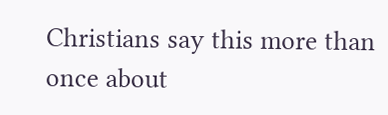Christians say this more than once about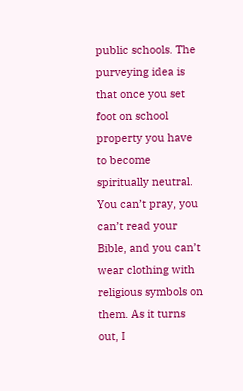public schools. The purveying idea is that once you set foot on school property you have to become spiritually neutral. You can’t pray, you can’t read your Bible, and you can’t wear clothing with religious symbols on them. As it turns out, I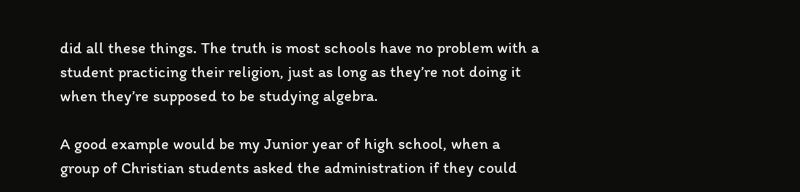did all these things. The truth is most schools have no problem with a student practicing their religion, just as long as they’re not doing it when they’re supposed to be studying algebra.

A good example would be my Junior year of high school, when a group of Christian students asked the administration if they could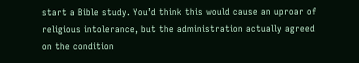start a Bible study. You’d think this would cause an uproar of religious intolerance, but the administration actually agreed on the condition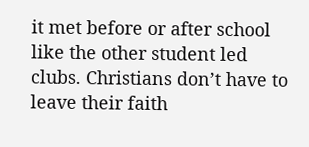it met before or after school like the other student led clubs. Christians don’t have to leave their faith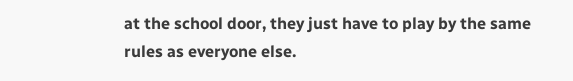at the school door, they just have to play by the same rules as everyone else.